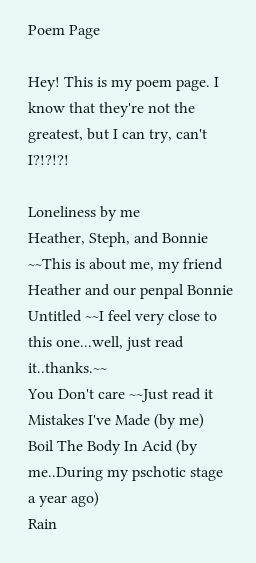Poem Page

Hey! This is my poem page. I know that they're not the greatest, but I can try, can't I?!?!?!

Loneliness by me
Heather, Steph, and Bonnie ~~This is about me, my friend Heather and our penpal Bonnie
Untitled ~~I feel very close to this one...well, just read it..thanks.~~
You Don't care ~~Just read it
Mistakes I've Made (by me)
Boil The Body In Acid (by me..During my pschotic stage a year ago)
Rain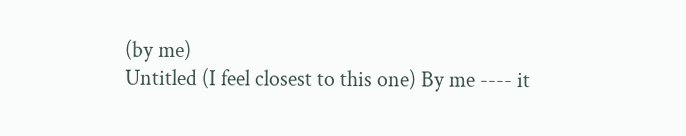(by me)
Untitled (I feel closest to this one) By me ---- it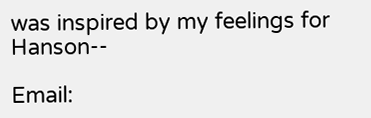was inspired by my feelings for Hanson--

Email: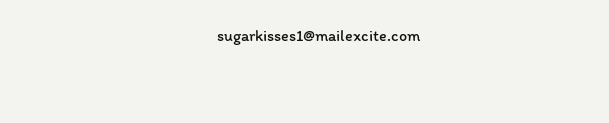sugarkisses1@mailexcite.com